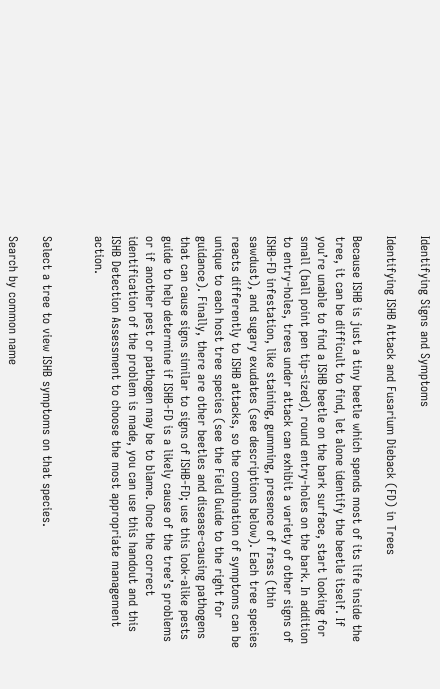Identifying Signs and Symptoms

Identifying ISHB Attack and Fusarium Dieback (FD) in Trees

Because ISHB is just a tiny beetle which spends most of its life inside the tree, it can be difficult to find, let alone identify the beetle itself. If you’re unable to find a ISHB beetle on the bark surface, start looking for small (ball point pen tip-sized), round entry-holes on the bark. In addition to entry-holes, trees under attack can exhibit a variety of other signs of ISHB-FD infestation, like staining, gumming, presence of frass (thin sawdust), and sugary exudates (see descriptions below). Each tree species reacts differently to ISHB attacks, so the combination of symptoms can be unique to each host tree species (see the Field Guide to the right for guidance). Finally, there are other beetles and disease-causing pathogens that can cause signs similar to signs of ISHB-FD; use this look-alike pests guide to help determine if ISHB-FD is a likely cause of the tree’s problems or if another pest or pathogen may be to blame. Once the correct identification of the problem is made, you can use this handout and this ISHB Detection Assessment to choose the most appropriate management action.


Select a tree to view ISHB symptoms on that species.

Search by common name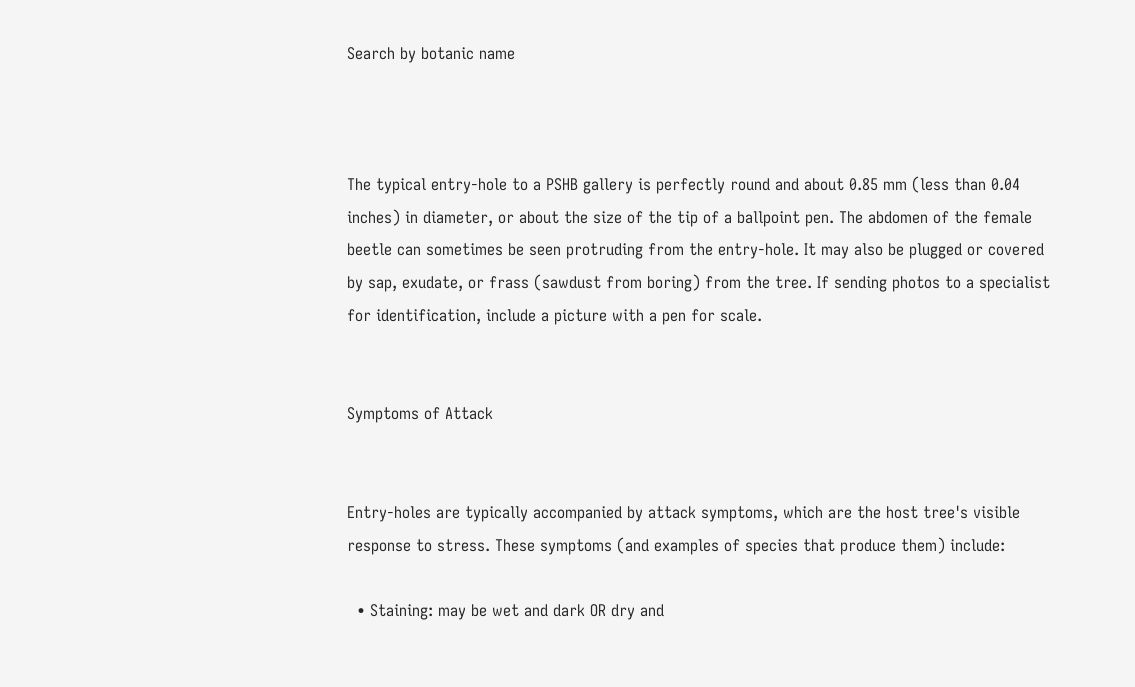Search by botanic name



The typical entry-hole to a PSHB gallery is perfectly round and about 0.85 mm (less than 0.04 inches) in diameter, or about the size of the tip of a ballpoint pen. The abdomen of the female beetle can sometimes be seen protruding from the entry-hole. It may also be plugged or covered by sap, exudate, or frass (sawdust from boring) from the tree. If sending photos to a specialist for identification, include a picture with a pen for scale.


Symptoms of Attack


Entry-holes are typically accompanied by attack symptoms, which are the host tree's visible response to stress. These symptoms (and examples of species that produce them) include:

  • Staining: may be wet and dark OR dry and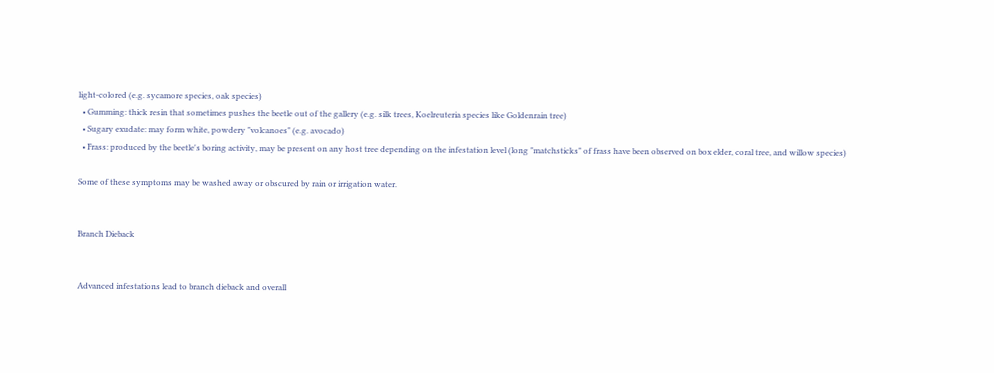light-colored (e.g. sycamore species, oak species)
  • Gumming: thick resin that sometimes pushes the beetle out of the gallery (e.g. silk trees, Koelreuteria species like Goldenrain tree)
  • Sugary exudate: may form white, powdery "volcanoes" (e.g. avocado)
  • Frass: produced by the beetle's boring activity, may be present on any host tree depending on the infestation level (long "matchsticks" of frass have been observed on box elder, coral tree, and willow species)

Some of these symptoms may be washed away or obscured by rain or irrigation water.


Branch Dieback


Advanced infestations lead to branch dieback and overall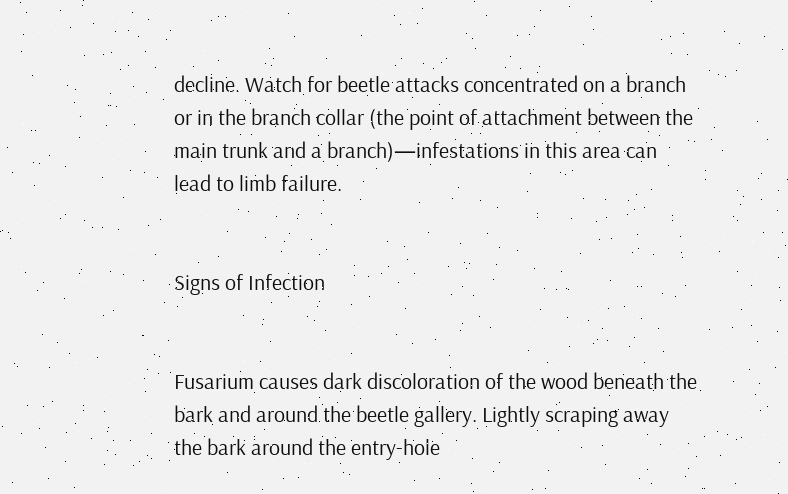decline. Watch for beetle attacks concentrated on a branch or in the branch collar (the point of attachment between the main trunk and a branch)—infestations in this area can lead to limb failure.


Signs of Infection


Fusarium causes dark discoloration of the wood beneath the bark and around the beetle gallery. Lightly scraping away the bark around the entry-hole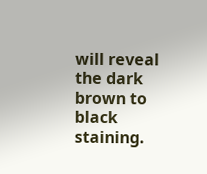will reveal the dark brown to black staining.